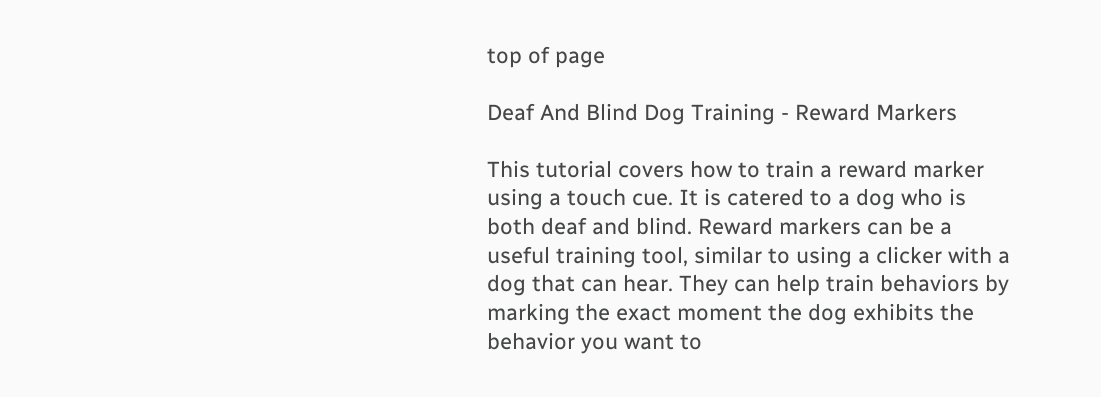top of page

Deaf And Blind Dog Training - Reward Markers

This tutorial covers how to train a reward marker using a touch cue. It is catered to a dog who is both deaf and blind. Reward markers can be a useful training tool, similar to using a clicker with a dog that can hear. They can help train behaviors by marking the exact moment the dog exhibits the behavior you want to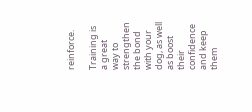reinforce.

Training is a great way to strengthen the bond with your dog, as well as boost their confidence and keep them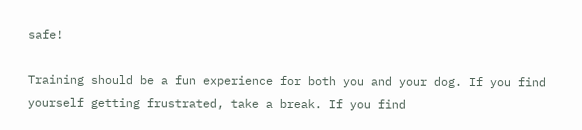safe!

Training should be a fun experience for both you and your dog. If you find yourself getting frustrated, take a break. If you find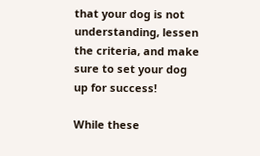that your dog is not understanding, lessen the criteria, and make sure to set your dog up for success!

While these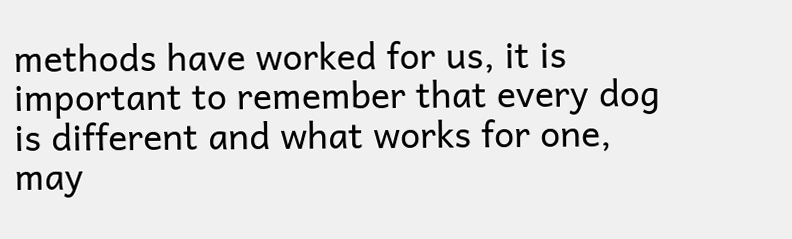methods have worked for us, it is important to remember that every dog is different and what works for one, may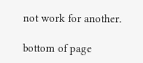not work for another.

bottom of page